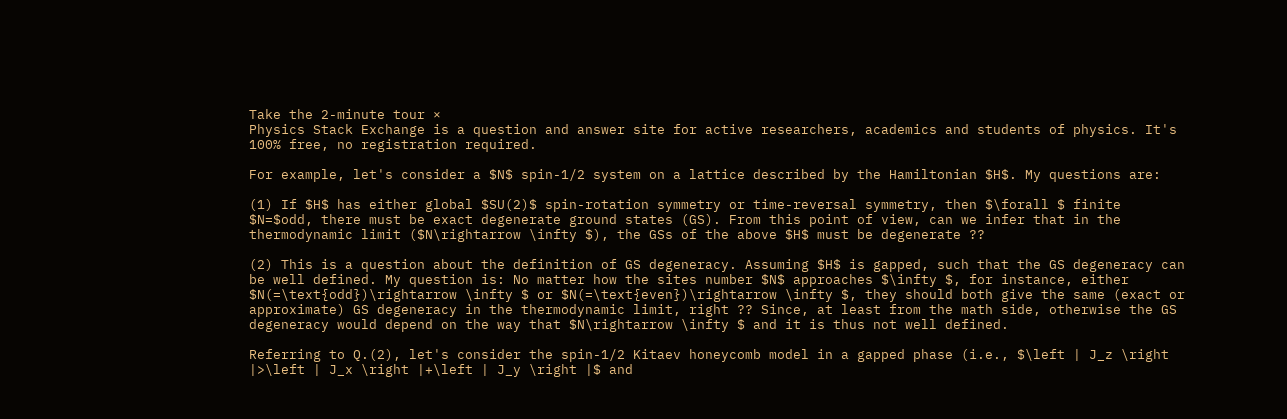Take the 2-minute tour ×
Physics Stack Exchange is a question and answer site for active researchers, academics and students of physics. It's 100% free, no registration required.

For example, let's consider a $N$ spin-1/2 system on a lattice described by the Hamiltonian $H$. My questions are:

(1) If $H$ has either global $SU(2)$ spin-rotation symmetry or time-reversal symmetry, then $\forall $ finite $N=$odd, there must be exact degenerate ground states (GS). From this point of view, can we infer that in the thermodynamic limit ($N\rightarrow \infty $), the GSs of the above $H$ must be degenerate ??

(2) This is a question about the definition of GS degeneracy. Assuming $H$ is gapped, such that the GS degeneracy can be well defined. My question is: No matter how the sites number $N$ approaches $\infty $, for instance, either $N(=\text{odd})\rightarrow \infty $ or $N(=\text{even})\rightarrow \infty $, they should both give the same (exact or approximate) GS degeneracy in the thermodynamic limit, right ?? Since, at least from the math side, otherwise the GS degeneracy would depend on the way that $N\rightarrow \infty $ and it is thus not well defined.

Referring to Q.(2), let's consider the spin-1/2 Kitaev honeycomb model in a gapped phase (i.e., $\left | J_z \right |>\left | J_x \right |+\left | J_y \right |$ and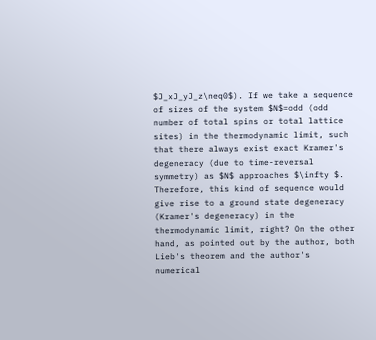$J_xJ_yJ_z\neq0$). If we take a sequence of sizes of the system $N$=odd (odd number of total spins or total lattice sites) in the thermodynamic limit, such that there always exist exact Kramer's degeneracy (due to time-reversal symmetry) as $N$ approaches $\infty $. Therefore, this kind of sequence would give rise to a ground state degeneracy (Kramer's degeneracy) in the thermodynamic limit, right? On the other hand, as pointed out by the author, both Lieb's theorem and the author's numerical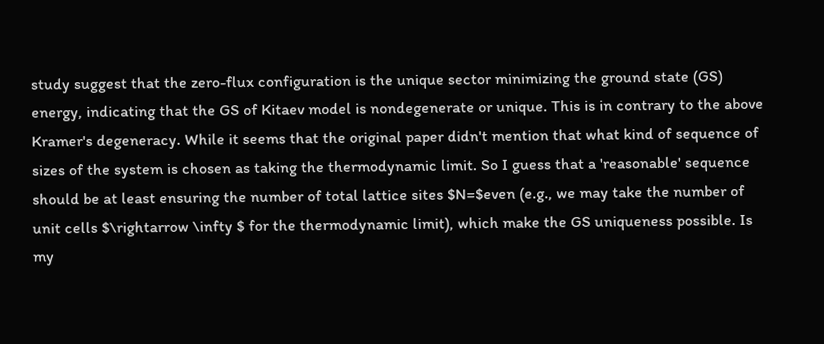study suggest that the zero-flux configuration is the unique sector minimizing the ground state (GS) energy, indicating that the GS of Kitaev model is nondegenerate or unique. This is in contrary to the above Kramer's degeneracy. While it seems that the original paper didn't mention that what kind of sequence of sizes of the system is chosen as taking the thermodynamic limit. So I guess that a 'reasonable' sequence should be at least ensuring the number of total lattice sites $N=$even (e.g., we may take the number of unit cells $\rightarrow \infty $ for the thermodynamic limit), which make the GS uniqueness possible. Is my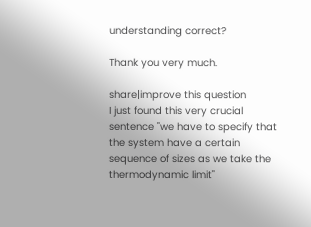understanding correct?

Thank you very much.

share|improve this question
I just found this very crucial sentence "we have to specify that the system have a certain sequence of sizes as we take the thermodynamic limit"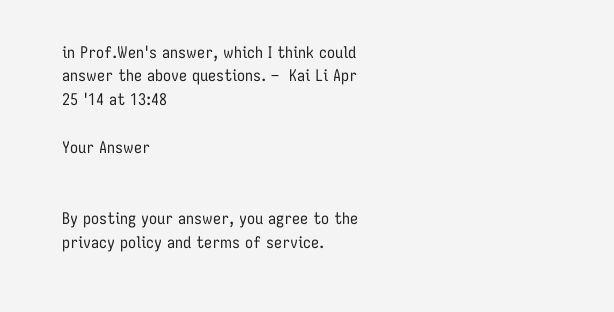in Prof.Wen's answer, which I think could answer the above questions. –  Kai Li Apr 25 '14 at 13:48

Your Answer


By posting your answer, you agree to the privacy policy and terms of service.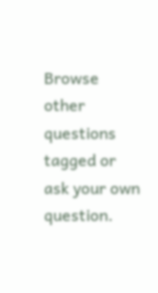Browse other questions tagged or ask your own question.